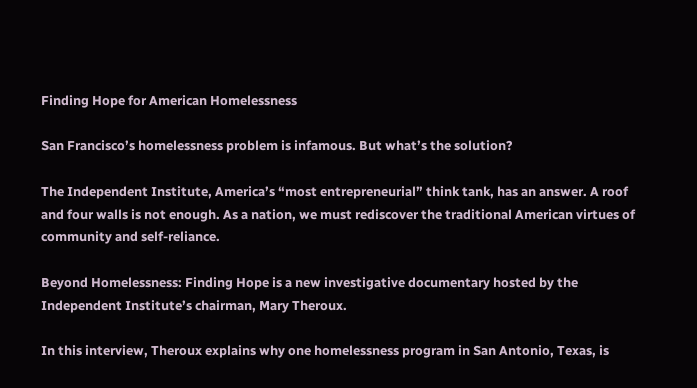Finding Hope for American Homelessness

San Francisco’s homelessness problem is infamous. But what’s the solution?

The Independent Institute, America’s “most entrepreneurial” think tank, has an answer. A roof and four walls is not enough. As a nation, we must rediscover the traditional American virtues of community and self-reliance.

Beyond Homelessness: Finding Hope is a new investigative documentary hosted by the Independent Institute’s chairman, Mary Theroux.

In this interview, Theroux explains why one homelessness program in San Antonio, Texas, is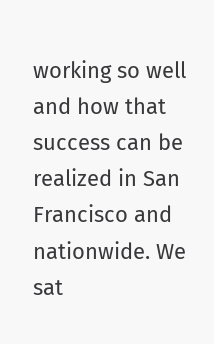working so well and how that success can be realized in San Francisco and nationwide. We sat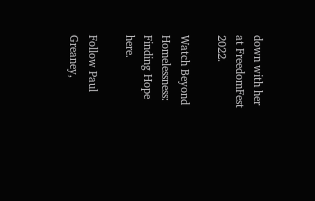down with her at FreedomFest 2022.

Watch Beyond Homelessness: Finding Hope here.

Follow Paul Greaney,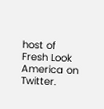host of Fresh Look America on Twitter.